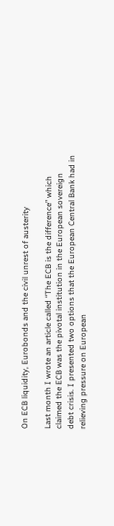On ECB liquidity, Eurobonds and the civil unrest of austerity

Last month I wrote an article called “The ECB is the difference” which claimed the ECB was the pivotal institution in the European sovereign debt crisis. I presented two options that the European Central Bank had in relieving pressure on European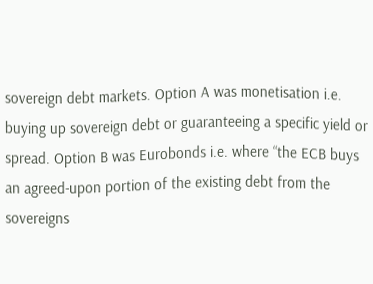sovereign debt markets. Option A was monetisation i.e. buying up sovereign debt or guaranteeing a specific yield or spread. Option B was Eurobonds i.e. where “the ECB buys an agreed-upon portion of the existing debt from the sovereigns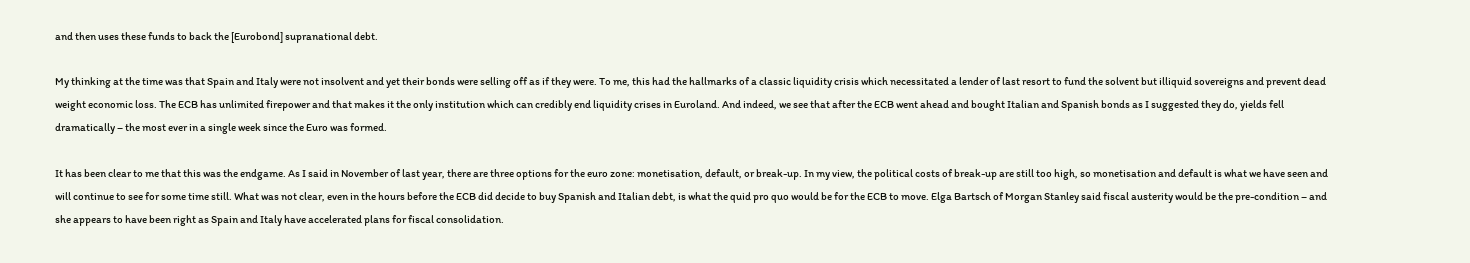and then uses these funds to back the [Eurobond] supranational debt.

My thinking at the time was that Spain and Italy were not insolvent and yet their bonds were selling off as if they were. To me, this had the hallmarks of a classic liquidity crisis which necessitated a lender of last resort to fund the solvent but illiquid sovereigns and prevent dead weight economic loss. The ECB has unlimited firepower and that makes it the only institution which can credibly end liquidity crises in Euroland. And indeed, we see that after the ECB went ahead and bought Italian and Spanish bonds as I suggested they do, yields fell dramatically – the most ever in a single week since the Euro was formed.

It has been clear to me that this was the endgame. As I said in November of last year, there are three options for the euro zone: monetisation, default, or break-up. In my view, the political costs of break-up are still too high, so monetisation and default is what we have seen and will continue to see for some time still. What was not clear, even in the hours before the ECB did decide to buy Spanish and Italian debt, is what the quid pro quo would be for the ECB to move. Elga Bartsch of Morgan Stanley said fiscal austerity would be the pre-condition – and she appears to have been right as Spain and Italy have accelerated plans for fiscal consolidation.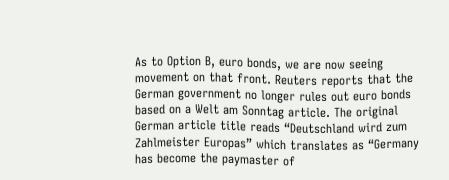As to Option B, euro bonds, we are now seeing movement on that front. Reuters reports that the German government no longer rules out euro bonds based on a Welt am Sonntag article. The original German article title reads “Deutschland wird zum Zahlmeister Europas” which translates as “Germany has become the paymaster of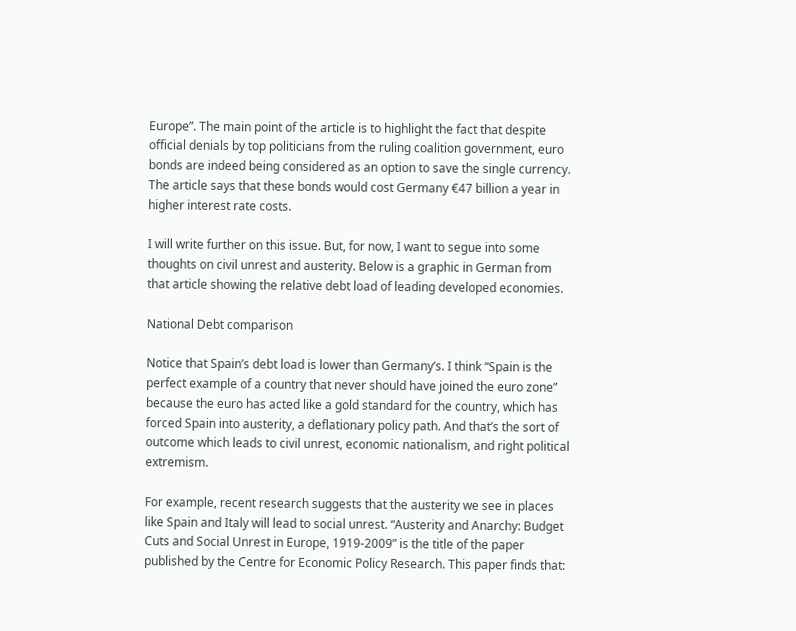Europe”. The main point of the article is to highlight the fact that despite official denials by top politicians from the ruling coalition government, euro bonds are indeed being considered as an option to save the single currency. The article says that these bonds would cost Germany €47 billion a year in higher interest rate costs.

I will write further on this issue. But, for now, I want to segue into some thoughts on civil unrest and austerity. Below is a graphic in German from that article showing the relative debt load of leading developed economies.

National Debt comparison

Notice that Spain’s debt load is lower than Germany’s. I think “Spain is the perfect example of a country that never should have joined the euro zone” because the euro has acted like a gold standard for the country, which has forced Spain into austerity, a deflationary policy path. And that’s the sort of outcome which leads to civil unrest, economic nationalism, and right political extremism.

For example, recent research suggests that the austerity we see in places like Spain and Italy will lead to social unrest. “Austerity and Anarchy: Budget Cuts and Social Unrest in Europe, 1919-2009” is the title of the paper published by the Centre for Economic Policy Research. This paper finds that: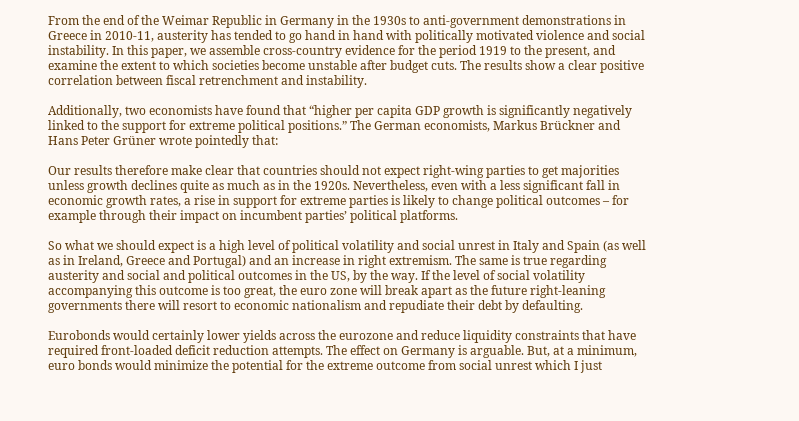From the end of the Weimar Republic in Germany in the 1930s to anti-government demonstrations in Greece in 2010-11, austerity has tended to go hand in hand with politically motivated violence and social instability. In this paper, we assemble cross-country evidence for the period 1919 to the present, and examine the extent to which societies become unstable after budget cuts. The results show a clear positive correlation between fiscal retrenchment and instability.

Additionally, two economists have found that “higher per capita GDP growth is significantly negatively linked to the support for extreme political positions.” The German economists, Markus Brückner and Hans Peter Grüner wrote pointedly that:

Our results therefore make clear that countries should not expect right-wing parties to get majorities unless growth declines quite as much as in the 1920s. Nevertheless, even with a less significant fall in economic growth rates, a rise in support for extreme parties is likely to change political outcomes – for example through their impact on incumbent parties’ political platforms.

So what we should expect is a high level of political volatility and social unrest in Italy and Spain (as well as in Ireland, Greece and Portugal) and an increase in right extremism. The same is true regarding austerity and social and political outcomes in the US, by the way. If the level of social volatility accompanying this outcome is too great, the euro zone will break apart as the future right-leaning governments there will resort to economic nationalism and repudiate their debt by defaulting.

Eurobonds would certainly lower yields across the eurozone and reduce liquidity constraints that have required front-loaded deficit reduction attempts. The effect on Germany is arguable. But, at a minimum, euro bonds would minimize the potential for the extreme outcome from social unrest which I just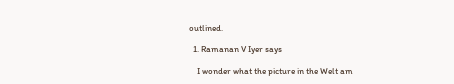outlined.

  1. Ramanan V Iyer says

    I wonder what the picture in the Welt am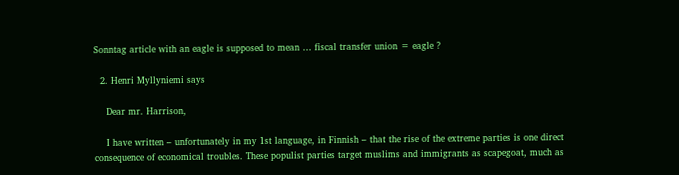Sonntag article with an eagle is supposed to mean … fiscal transfer union = eagle ?

  2. Henri Myllyniemi says

    Dear mr. Harrison,

    I have written – unfortunately in my 1st language, in Finnish – that the rise of the extreme parties is one direct consequence of economical troubles. These populist parties target muslims and immigrants as scapegoat, much as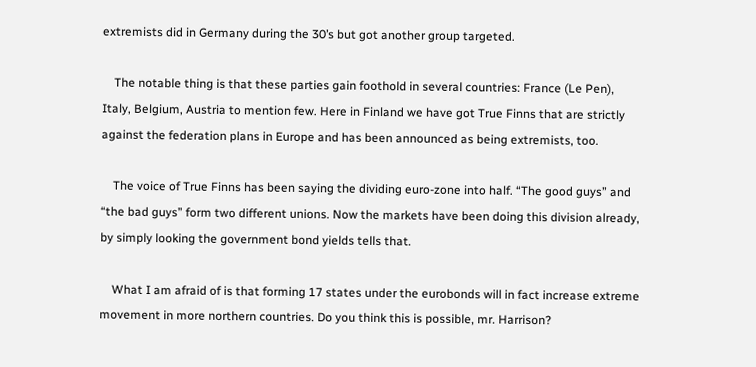extremists did in Germany during the 30’s but got another group targeted.

    The notable thing is that these parties gain foothold in several countries: France (Le Pen), Italy, Belgium, Austria to mention few. Here in Finland we have got True Finns that are strictly against the federation plans in Europe and has been announced as being extremists, too.

    The voice of True Finns has been saying the dividing euro-zone into half. “The good guys” and “the bad guys” form two different unions. Now the markets have been doing this division already, by simply looking the government bond yields tells that.

    What I am afraid of is that forming 17 states under the eurobonds will in fact increase extreme movement in more northern countries. Do you think this is possible, mr. Harrison?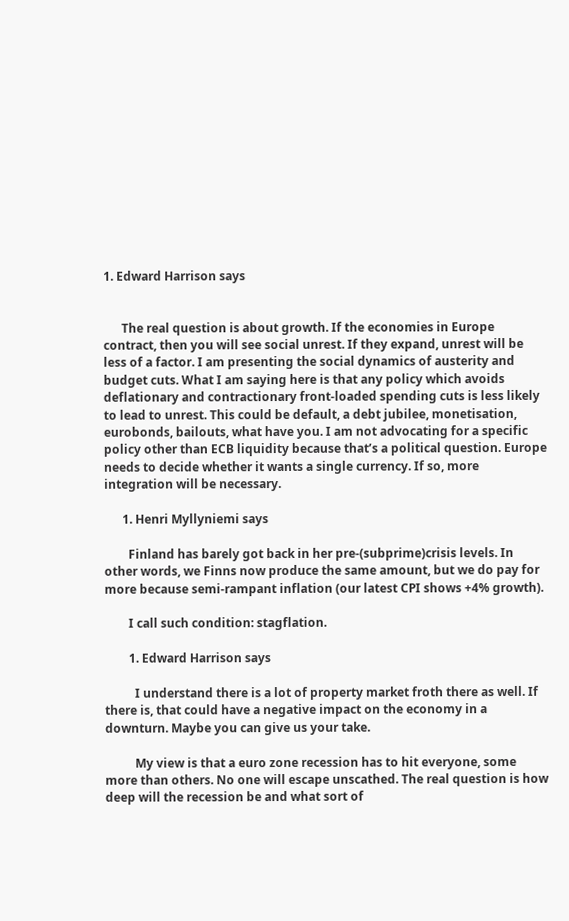1. Edward Harrison says


      The real question is about growth. If the economies in Europe contract, then you will see social unrest. If they expand, unrest will be less of a factor. I am presenting the social dynamics of austerity and budget cuts. What I am saying here is that any policy which avoids deflationary and contractionary front-loaded spending cuts is less likely to lead to unrest. This could be default, a debt jubilee, monetisation, eurobonds, bailouts, what have you. I am not advocating for a specific policy other than ECB liquidity because that’s a political question. Europe needs to decide whether it wants a single currency. If so, more integration will be necessary.

      1. Henri Myllyniemi says

        Finland has barely got back in her pre-(subprime)crisis levels. In other words, we Finns now produce the same amount, but we do pay for more because semi-rampant inflation (our latest CPI shows +4% growth).

        I call such condition: stagflation.

        1. Edward Harrison says

          I understand there is a lot of property market froth there as well. If there is, that could have a negative impact on the economy in a downturn. Maybe you can give us your take.

          My view is that a euro zone recession has to hit everyone, some more than others. No one will escape unscathed. The real question is how deep will the recession be and what sort of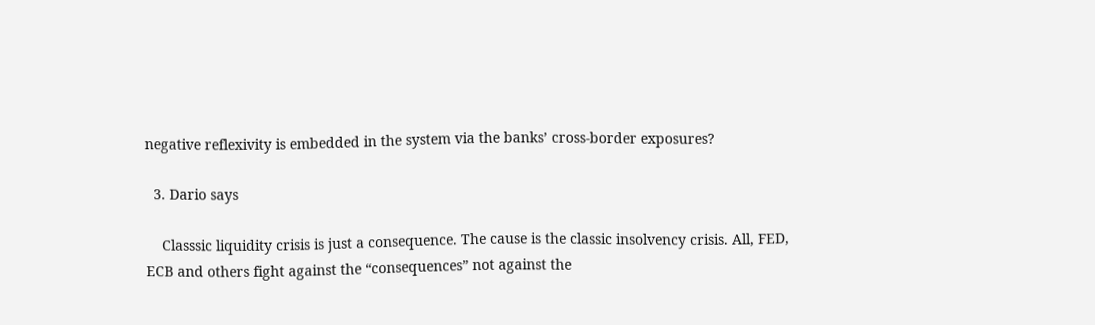negative reflexivity is embedded in the system via the banks’ cross-border exposures?

  3. Dario says

    Classsic liquidity crisis is just a consequence. The cause is the classic insolvency crisis. All, FED, ECB and others fight against the “consequences” not against the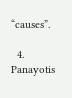“causes”.

  4. Panayotis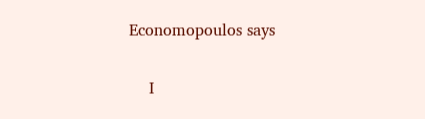Economopoulos says

    I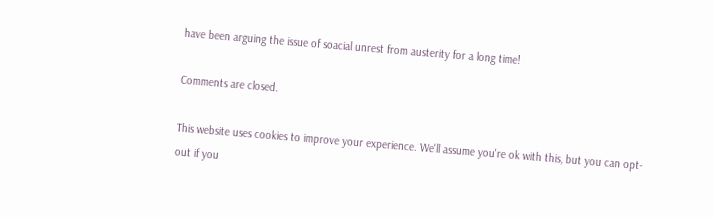have been arguing the issue of soacial unrest from austerity for a long time!

Comments are closed.

This website uses cookies to improve your experience. We'll assume you're ok with this, but you can opt-out if you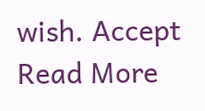wish. Accept Read More